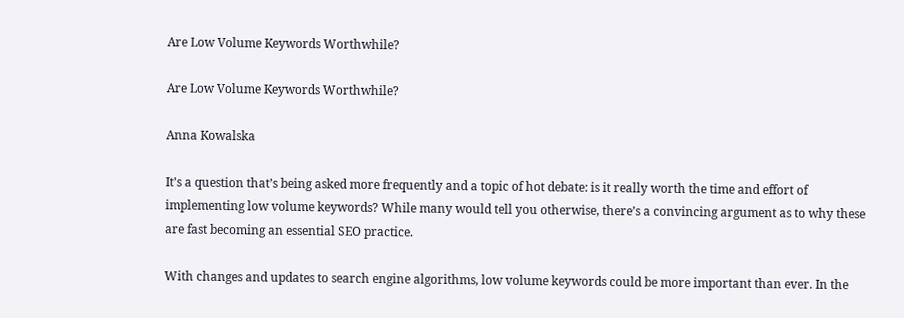Are Low Volume Keywords Worthwhile?

Are Low Volume Keywords Worthwhile?

Anna Kowalska

It’s a question that’s being asked more frequently and a topic of hot debate: is it really worth the time and effort of implementing low volume keywords? While many would tell you otherwise, there’s a convincing argument as to why these are fast becoming an essential SEO practice.

With changes and updates to search engine algorithms, low volume keywords could be more important than ever. In the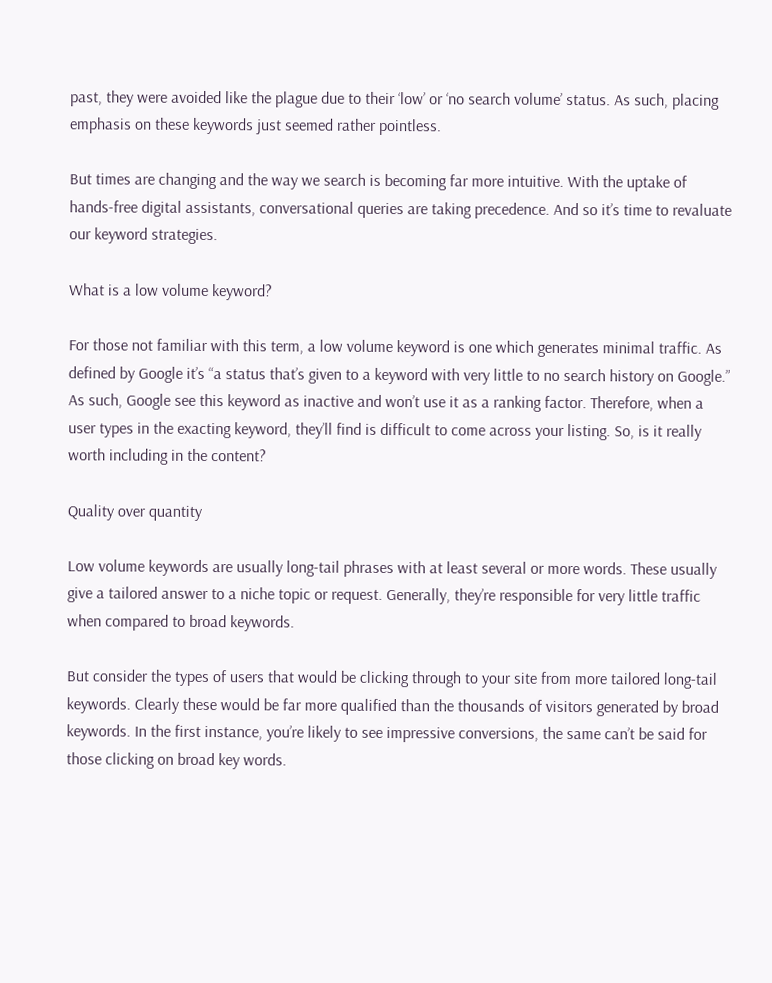past, they were avoided like the plague due to their ‘low’ or ‘no search volume’ status. As such, placing emphasis on these keywords just seemed rather pointless.

But times are changing and the way we search is becoming far more intuitive. With the uptake of hands-free digital assistants, conversational queries are taking precedence. And so it’s time to revaluate our keyword strategies.

What is a low volume keyword?

For those not familiar with this term, a low volume keyword is one which generates minimal traffic. As defined by Google it’s “a status that’s given to a keyword with very little to no search history on Google.” As such, Google see this keyword as inactive and won’t use it as a ranking factor. Therefore, when a user types in the exacting keyword, they’ll find is difficult to come across your listing. So, is it really worth including in the content?

Quality over quantity

Low volume keywords are usually long-tail phrases with at least several or more words. These usually give a tailored answer to a niche topic or request. Generally, they’re responsible for very little traffic when compared to broad keywords.

But consider the types of users that would be clicking through to your site from more tailored long-tail keywords. Clearly these would be far more qualified than the thousands of visitors generated by broad keywords. In the first instance, you’re likely to see impressive conversions, the same can’t be said for those clicking on broad key words.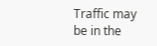Traffic may be in the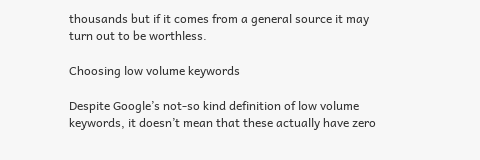thousands but if it comes from a general source it may turn out to be worthless.

Choosing low volume keywords

Despite Google’s not-so kind definition of low volume keywords, it doesn’t mean that these actually have zero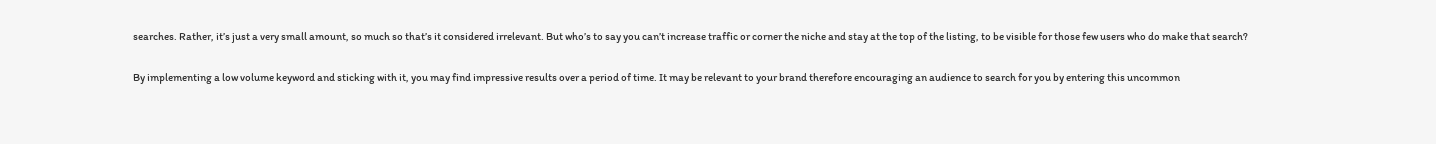searches. Rather, it’s just a very small amount, so much so that’s it considered irrelevant. But who’s to say you can’t increase traffic or corner the niche and stay at the top of the listing, to be visible for those few users who do make that search?

By implementing a low volume keyword and sticking with it, you may find impressive results over a period of time. It may be relevant to your brand therefore encouraging an audience to search for you by entering this uncommon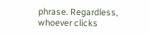phrase. Regardless, whoever clicks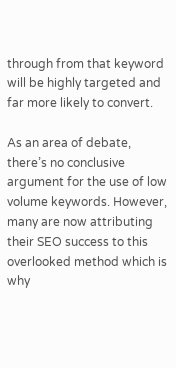through from that keyword will be highly targeted and far more likely to convert.

As an area of debate, there’s no conclusive argument for the use of low volume keywords. However, many are now attributing their SEO success to this overlooked method which is why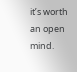it’s worth an open mind.